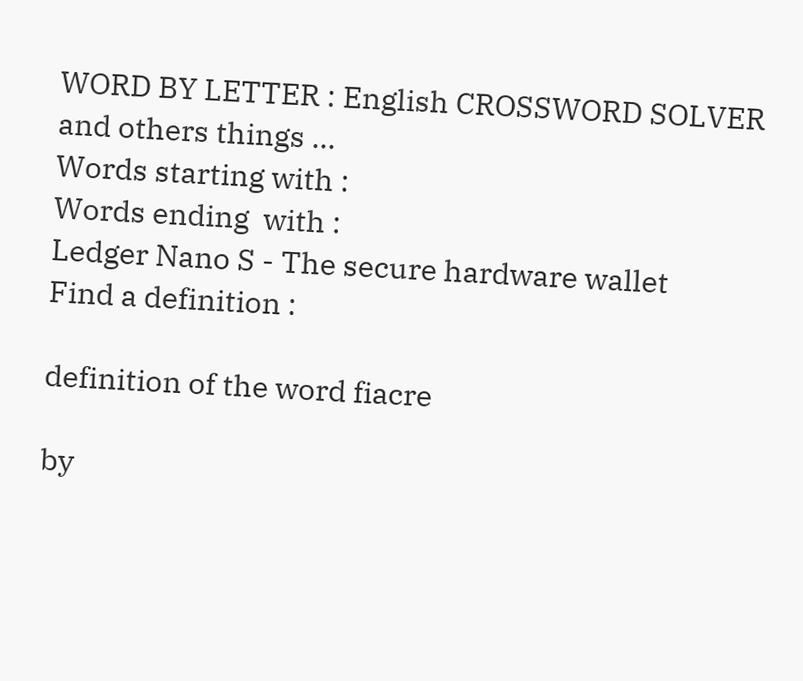WORD BY LETTER : English CROSSWORD SOLVER and others things ...
Words starting with :
Words ending  with :
Ledger Nano S - The secure hardware wallet
Find a definition :

definition of the word fiacre

by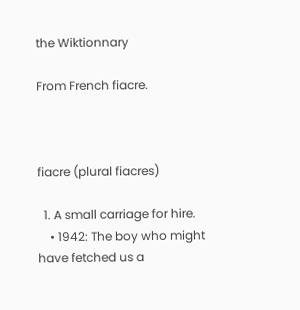the Wiktionnary

From French fiacre.



fiacre (plural fiacres)

  1. A small carriage for hire.
    • 1942: The boy who might have fetched us a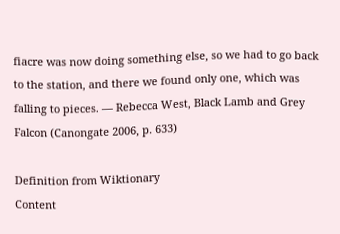fiacre was now doing something else, so we had to go back to the station, and there we found only one, which was falling to pieces. — Rebecca West, Black Lamb and Grey Falcon (Canongate 2006, p. 633)

Definition from Wiktionary
Content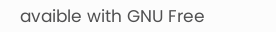avaible with GNU Free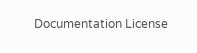Documentation License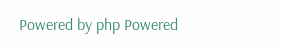Powered by php Powered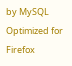by MySQL Optimized for Firefox